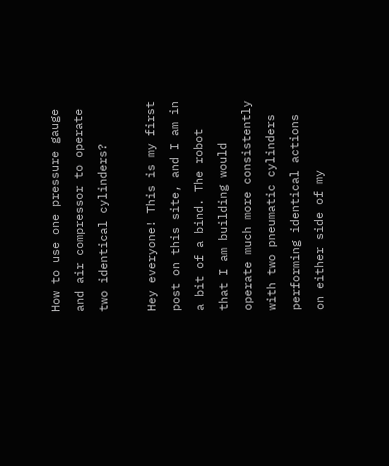How to use one pressure gauge and air compressor to operate two identical cylinders?

Hey everyone! This is my first post on this site, and I am in a bit of a bind. The robot that I am building would operate much more consistently with two pneumatic cylinders performing identical actions on either side of my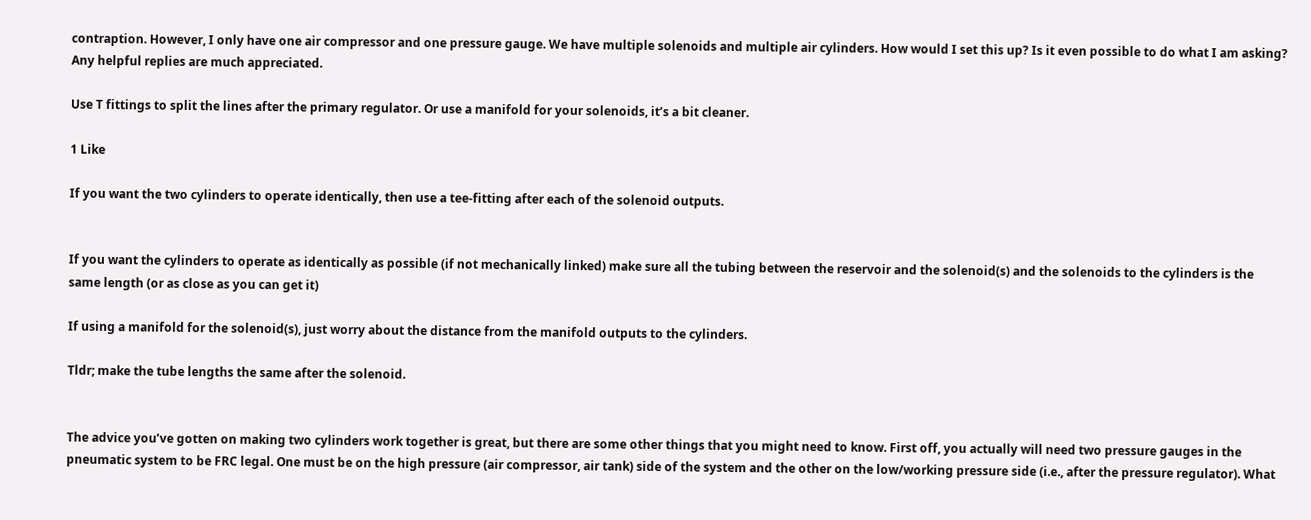contraption. However, I only have one air compressor and one pressure gauge. We have multiple solenoids and multiple air cylinders. How would I set this up? Is it even possible to do what I am asking? Any helpful replies are much appreciated.

Use T fittings to split the lines after the primary regulator. Or use a manifold for your solenoids, it’s a bit cleaner.

1 Like

If you want the two cylinders to operate identically, then use a tee-fitting after each of the solenoid outputs.


If you want the cylinders to operate as identically as possible (if not mechanically linked) make sure all the tubing between the reservoir and the solenoid(s) and the solenoids to the cylinders is the same length (or as close as you can get it)

If using a manifold for the solenoid(s), just worry about the distance from the manifold outputs to the cylinders.

Tldr; make the tube lengths the same after the solenoid.


The advice you’ve gotten on making two cylinders work together is great, but there are some other things that you might need to know. First off, you actually will need two pressure gauges in the pneumatic system to be FRC legal. One must be on the high pressure (air compressor, air tank) side of the system and the other on the low/working pressure side (i.e., after the pressure regulator). What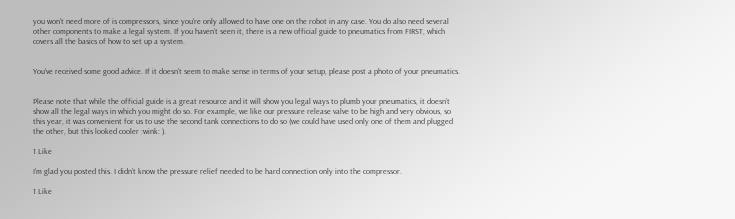you won’t need more of is compressors, since you’re only allowed to have one on the robot in any case. You do also need several other components to make a legal system. If you haven’t seen it, there is a new official guide to pneumatics from FIRST, which covers all the basics of how to set up a system.


You’ve received some good advice. If it doesn’t seem to make sense in terms of your setup, please post a photo of your pneumatics.


Please note that while the official guide is a great resource and it will show you legal ways to plumb your pneumatics, it doesn’t show all the legal ways in which you might do so. For example, we like our pressure release valve to be high and very obvious, so this year, it was convenient for us to use the second tank connections to do so (we could have used only one of them and plugged the other, but this looked cooler :wink: ).

1 Like

I’m glad you posted this. I didn’t know the pressure relief needed to be hard connection only into the compressor.

1 Like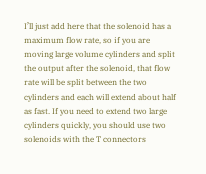I’ll just add here that the solenoid has a maximum flow rate, so if you are moving large volume cylinders and split the output after the solenoid, that flow rate will be split between the two cylinders and each will extend about half as fast. If you need to extend two large cylinders quickly, you should use two solenoids with the T connectors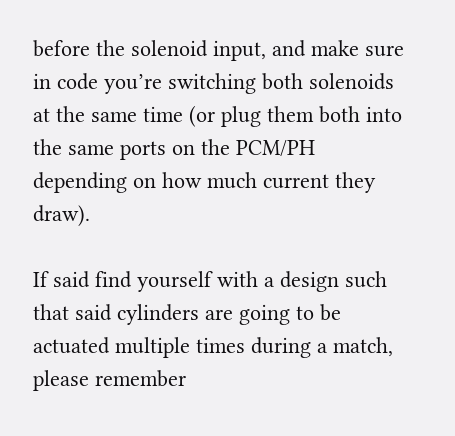before the solenoid input, and make sure in code you’re switching both solenoids at the same time (or plug them both into the same ports on the PCM/PH depending on how much current they draw).

If said find yourself with a design such that said cylinders are going to be actuated multiple times during a match, please remember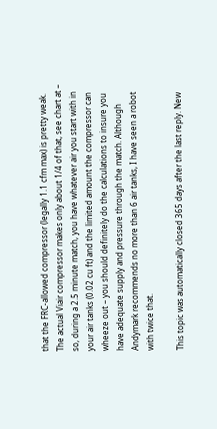that the FRC-allowed compressor (legally 1.1 cfm max) is pretty weak. The actual Viair compressor makes only about 1/4 of that, see chart at – so, during a 2.5 minute match, you have whatever air you start with in your air tanks (0.02 cu ft) and the limited amount the compressor can wheeze out – you should definitely do the calculations to insure you have adequate supply and pressure through the match. Although Andymark recommends no more than 6 air tanks, I have seen a robot with twice that.

This topic was automatically closed 365 days after the last reply. New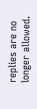replies are no longer allowed.